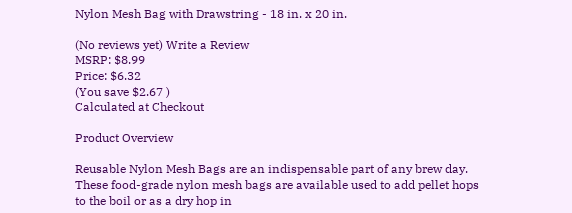Nylon Mesh Bag with Drawstring - 18 in. x 20 in.

(No reviews yet) Write a Review
MSRP: $8.99
Price: $6.32
(You save $2.67 )
Calculated at Checkout

Product Overview

Reusable Nylon Mesh Bags are an indispensable part of any brew day.
These food-grade nylon mesh bags are available used to add pellet hops to the boil or as a dry hop in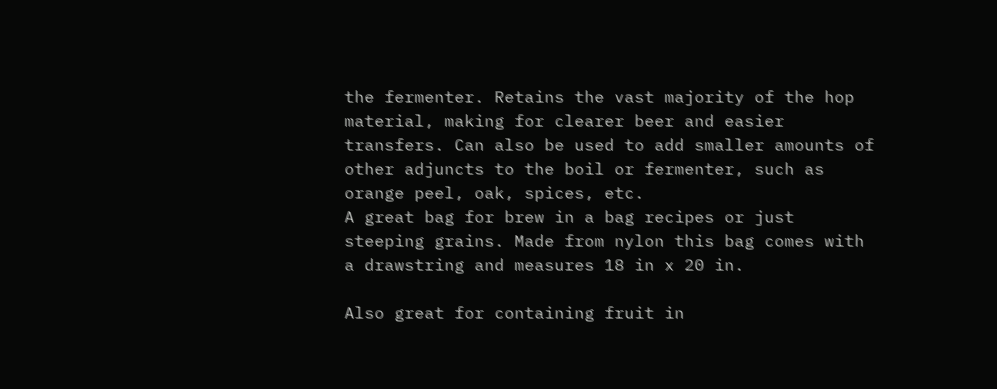the fermenter. Retains the vast majority of the hop material, making for clearer beer and easier transfers. Can also be used to add smaller amounts of other adjuncts to the boil or fermenter, such as orange peel, oak, spices, etc.
A great bag for brew in a bag recipes or just steeping grains. Made from nylon this bag comes with a drawstring and measures 18 in x 20 in.

Also great for containing fruit in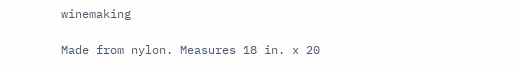winemaking

Made from nylon. Measures 18 in. x 20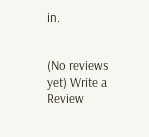in.


(No reviews yet) Write a Review